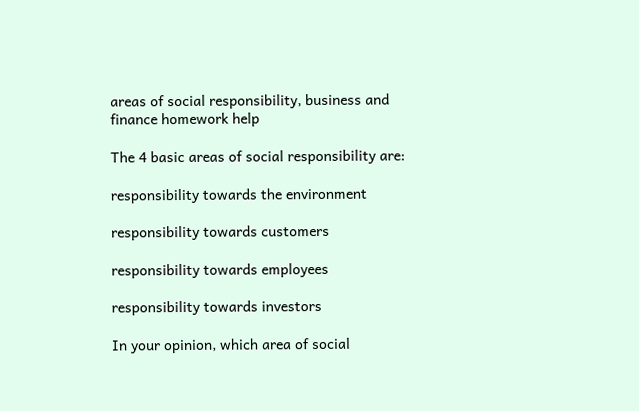areas of social responsibility, business and finance homework help

The 4 basic areas of social responsibility are:

responsibility towards the environment

responsibility towards customers

responsibility towards employees

responsibility towards investors

In your opinion, which area of social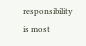responsibility is most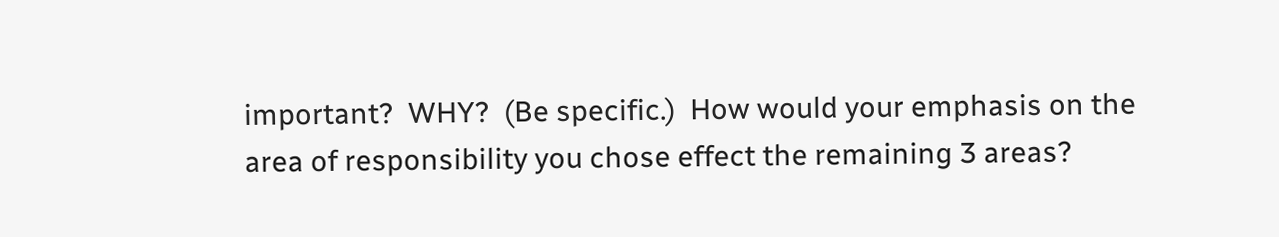important?  WHY?  (Be specific.)  How would your emphasis on the area of responsibility you chose effect the remaining 3 areas?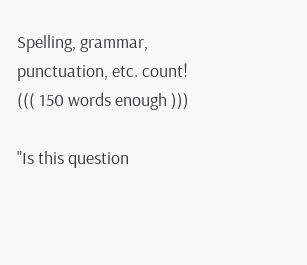Spelling, grammar, punctuation, etc. count! ((( 150 words enough )))

"Is this question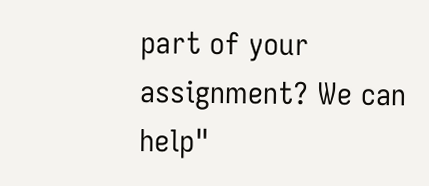part of your assignment? We can help"